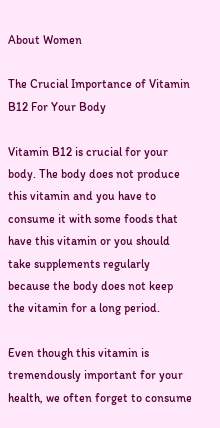About Women

The Crucial Importance of Vitamin B12 For Your Body

Vitamin B12 is crucial for your body. The body does not produce this vitamin and you have to consume it with some foods that have this vitamin or you should take supplements regularly because the body does not keep the vitamin for a long period.

Even though this vitamin is tremendously important for your health, we often forget to consume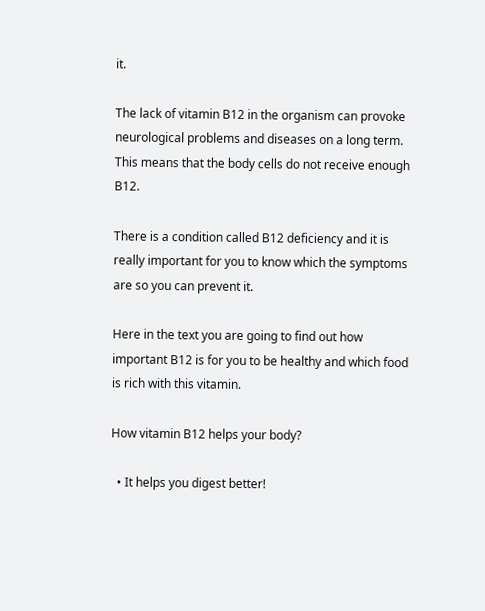it.

The lack of vitamin B12 in the organism can provoke neurological problems and diseases on a long term. This means that the body cells do not receive enough B12.

There is a condition called B12 deficiency and it is really important for you to know which the symptoms are so you can prevent it.

Here in the text you are going to find out how important B12 is for you to be healthy and which food is rich with this vitamin.

How vitamin B12 helps your body?

  • It helps you digest better!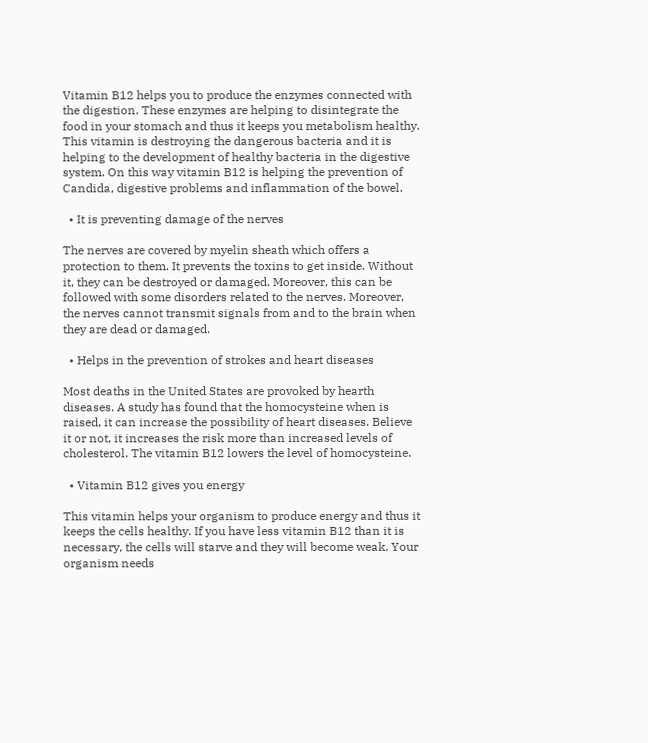Vitamin B12 helps you to produce the enzymes connected with the digestion. These enzymes are helping to disintegrate the food in your stomach and thus it keeps you metabolism healthy. This vitamin is destroying the dangerous bacteria and it is helping to the development of healthy bacteria in the digestive system. On this way vitamin B12 is helping the prevention of Candida, digestive problems and inflammation of the bowel.

  • It is preventing damage of the nerves

The nerves are covered by myelin sheath which offers a protection to them. It prevents the toxins to get inside. Without it, they can be destroyed or damaged. Moreover, this can be followed with some disorders related to the nerves. Moreover, the nerves cannot transmit signals from and to the brain when they are dead or damaged.

  • Helps in the prevention of strokes and heart diseases

Most deaths in the United States are provoked by hearth diseases. A study has found that the homocysteine when is raised, it can increase the possibility of heart diseases. Believe it or not, it increases the risk more than increased levels of cholesterol. The vitamin B12 lowers the level of homocysteine.

  • Vitamin B12 gives you energy

This vitamin helps your organism to produce energy and thus it keeps the cells healthy. If you have less vitamin B12 than it is necessary, the cells will starve and they will become weak. Your organism needs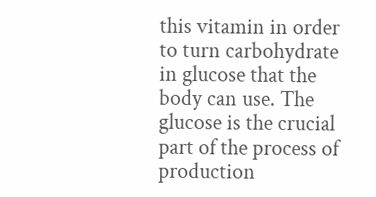this vitamin in order to turn carbohydrate in glucose that the body can use. The glucose is the crucial part of the process of production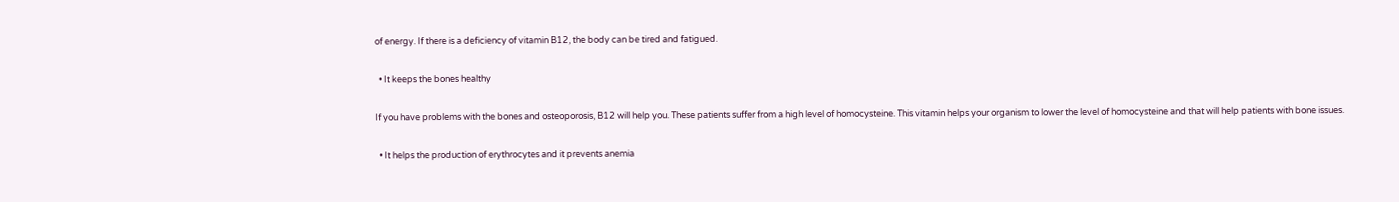of energy. If there is a deficiency of vitamin B12, the body can be tired and fatigued.

  • It keeps the bones healthy

If you have problems with the bones and osteoporosis, B12 will help you. These patients suffer from a high level of homocysteine. This vitamin helps your organism to lower the level of homocysteine and that will help patients with bone issues.

  • It helps the production of erythrocytes and it prevents anemia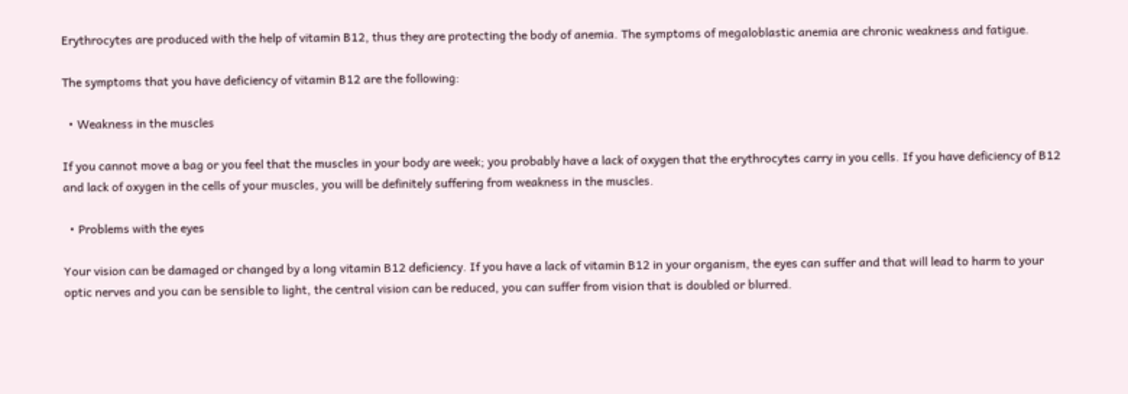Erythrocytes are produced with the help of vitamin B12, thus they are protecting the body of anemia. The symptoms of megaloblastic anemia are chronic weakness and fatigue.

The symptoms that you have deficiency of vitamin B12 are the following:

  • Weakness in the muscles

If you cannot move a bag or you feel that the muscles in your body are week; you probably have a lack of oxygen that the erythrocytes carry in you cells. If you have deficiency of B12 and lack of oxygen in the cells of your muscles, you will be definitely suffering from weakness in the muscles.

  • Problems with the eyes

Your vision can be damaged or changed by a long vitamin B12 deficiency. If you have a lack of vitamin B12 in your organism, the eyes can suffer and that will lead to harm to your optic nerves and you can be sensible to light, the central vision can be reduced, you can suffer from vision that is doubled or blurred.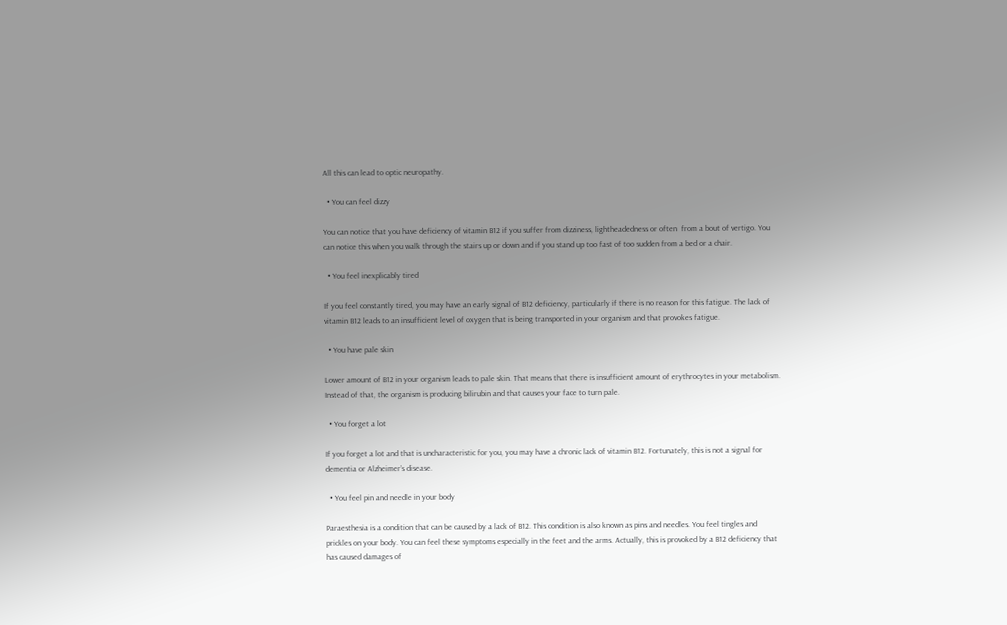All this can lead to optic neuropathy.

  • You can feel dizzy

You can notice that you have deficiency of vitamin B12 if you suffer from dizziness, lightheadedness or often  from a bout of vertigo. You can notice this when you walk through the stairs up or down and if you stand up too fast of too sudden from a bed or a chair.

  • You feel inexplicably tired

If you feel constantly tired, you may have an early signal of B12 deficiency, particularly if there is no reason for this fatigue. The lack of vitamin B12 leads to an insufficient level of oxygen that is being transported in your organism and that provokes fatigue.

  • You have pale skin

Lower amount of B12 in your organism leads to pale skin. That means that there is insufficient amount of erythrocytes in your metabolism. Instead of that, the organism is producing bilirubin and that causes your face to turn pale.

  • You forget a lot

If you forget a lot and that is uncharacteristic for you, you may have a chronic lack of vitamin B12. Fortunately, this is not a signal for dementia or Alzheimer’s disease.

  • You feel pin and needle in your body

Paraesthesia is a condition that can be caused by a lack of B12. This condition is also known as pins and needles. You feel tingles and prickles on your body. You can feel these symptoms especially in the feet and the arms. Actually, this is provoked by a B12 deficiency that has caused damages of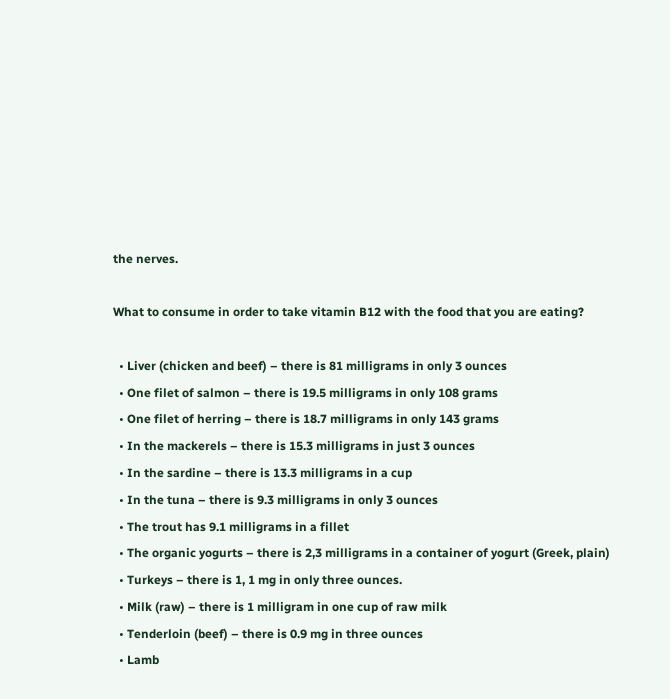the nerves.

What to consume in order to take vitamin B12 with the food that you are eating?

  • Liver (chicken and beef) – there is 81 milligrams in only 3 ounces
  • One filet of salmon – there is 19.5 milligrams in only 108 grams
  • One filet of herring – there is 18.7 milligrams in only 143 grams
  • In the mackerels – there is 15.3 milligrams in just 3 ounces
  • In the sardine – there is 13.3 milligrams in a cup
  • In the tuna – there is 9.3 milligrams in only 3 ounces
  • The trout has 9.1 milligrams in a fillet
  • The organic yogurts – there is 2,3 milligrams in a container of yogurt (Greek, plain)
  • Turkeys – there is 1, 1 mg in only three ounces.
  • Milk (raw) – there is 1 milligram in one cup of raw milk
  • Tenderloin (beef) – there is 0.9 mg in three ounces
  • Lamb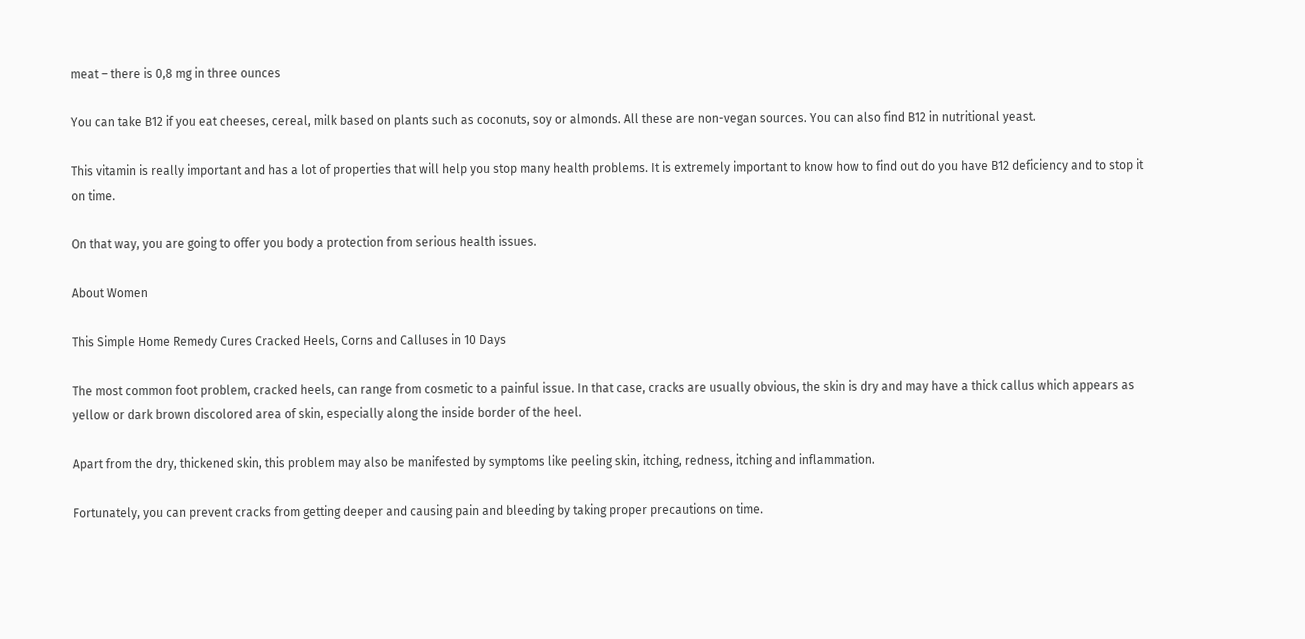meat – there is 0,8 mg in three ounces

You can take B12 if you eat cheeses, cereal, milk based on plants such as coconuts, soy or almonds. All these are non-vegan sources. You can also find B12 in nutritional yeast.

This vitamin is really important and has a lot of properties that will help you stop many health problems. It is extremely important to know how to find out do you have B12 deficiency and to stop it on time.

On that way, you are going to offer you body a protection from serious health issues.

About Women

This Simple Home Remedy Cures Cracked Heels, Corns and Calluses in 10 Days

The most common foot problem, cracked heels, can range from cosmetic to a painful issue. In that case, cracks are usually obvious, the skin is dry and may have a thick callus which appears as yellow or dark brown discolored area of skin, especially along the inside border of the heel.

Apart from the dry, thickened skin, this problem may also be manifested by symptoms like peeling skin, itching, redness, itching and inflammation.

Fortunately, you can prevent cracks from getting deeper and causing pain and bleeding by taking proper precautions on time.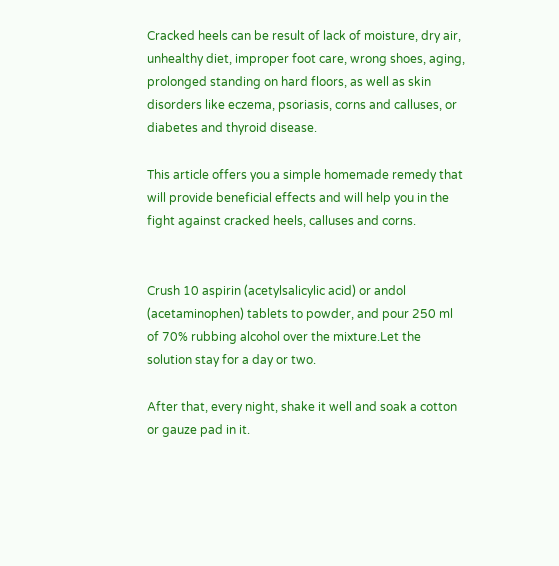Cracked heels can be result of lack of moisture, dry air, unhealthy diet, improper foot care, wrong shoes, aging, prolonged standing on hard floors, as well as skin disorders like eczema, psoriasis, corns and calluses, or diabetes and thyroid disease.

This article offers you a simple homemade remedy that will provide beneficial effects and will help you in the fight against cracked heels, calluses and corns.


Crush 10 aspirin (acetylsalicylic acid) or andol (acetaminophen) tablets to powder, and pour 250 ml of 70% rubbing alcohol over the mixture.Let the solution stay for a day or two.

After that, every night, shake it well and soak a cotton or gauze pad in it.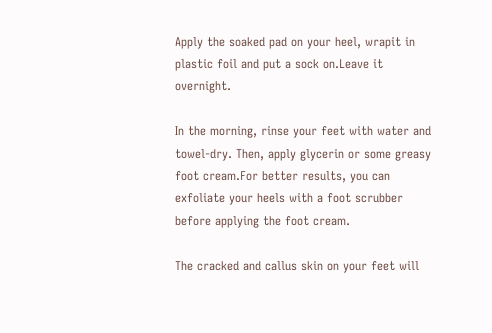Apply the soaked pad on your heel, wrapit in plastic foil and put a sock on.Leave it overnight.

In the morning, rinse your feet with water and towel-dry. Then, apply glycerin or some greasy foot cream.For better results, you can exfoliate your heels with a foot scrubber before applying the foot cream.

The cracked and callus skin on your feet will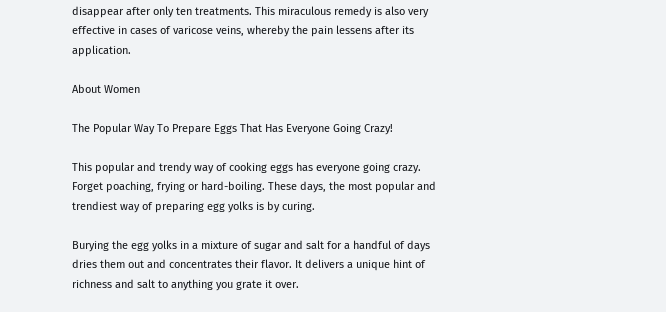disappear after only ten treatments. This miraculous remedy is also very effective in cases of varicose veins, whereby the pain lessens after its application.

About Women

The Popular Way To Prepare Eggs That Has Everyone Going Crazy!

This popular and trendy way of cooking eggs has everyone going crazy. Forget poaching, frying or hard-boiling. These days, the most popular and trendiest way of preparing egg yolks is by curing.

Burying the egg yolks in a mixture of sugar and salt for a handful of days dries them out and concentrates their flavor. It delivers a unique hint of richness and salt to anything you grate it over.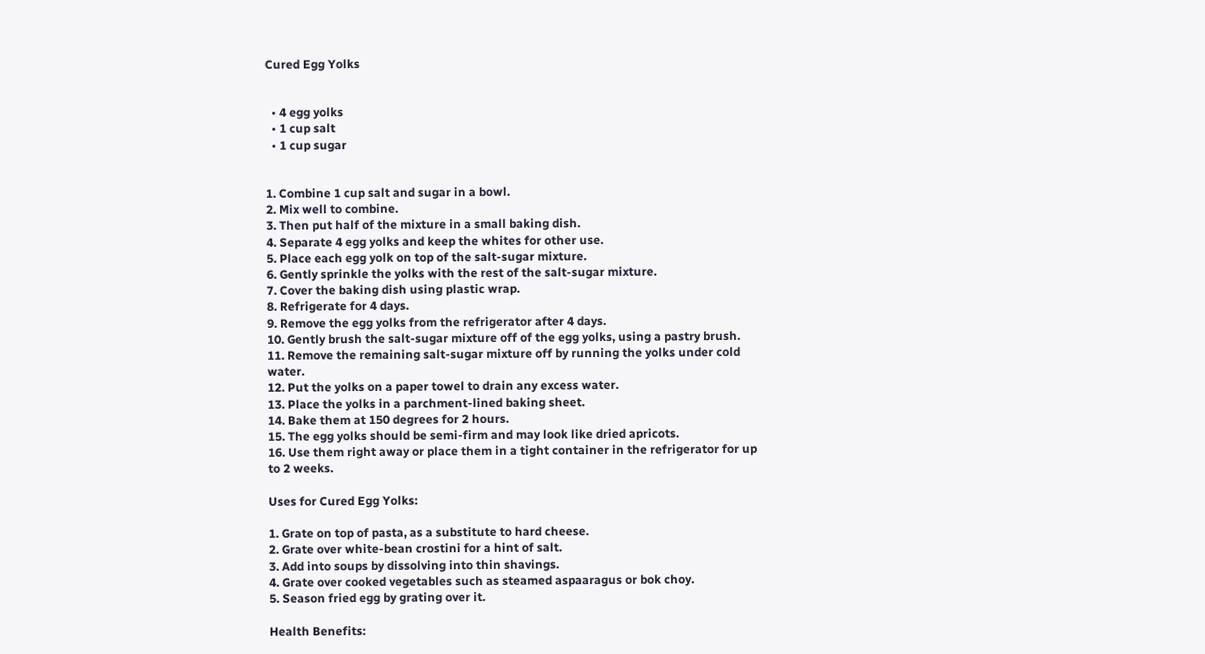Cured Egg Yolks


  • 4 egg yolks
  • 1 cup salt
  • 1 cup sugar


1. Combine 1 cup salt and sugar in a bowl.
2. Mix well to combine.
3. Then put half of the mixture in a small baking dish.
4. Separate 4 egg yolks and keep the whites for other use.
5. Place each egg yolk on top of the salt-sugar mixture.
6. Gently sprinkle the yolks with the rest of the salt-sugar mixture.
7. Cover the baking dish using plastic wrap.
8. Refrigerate for 4 days.
9. Remove the egg yolks from the refrigerator after 4 days.
10. Gently brush the salt-sugar mixture off of the egg yolks, using a pastry brush.
11. Remove the remaining salt-sugar mixture off by running the yolks under cold water.
12. Put the yolks on a paper towel to drain any excess water.
13. Place the yolks in a parchment-lined baking sheet.
14. Bake them at 150 degrees for 2 hours.
15. The egg yolks should be semi-firm and may look like dried apricots.
16. Use them right away or place them in a tight container in the refrigerator for up to 2 weeks.

Uses for Cured Egg Yolks:

1. Grate on top of pasta, as a substitute to hard cheese.
2. Grate over white-bean crostini for a hint of salt.
3. Add into soups by dissolving into thin shavings.
4. Grate over cooked vegetables such as steamed aspaaragus or bok choy.
5. Season fried egg by grating over it.

Health Benefits: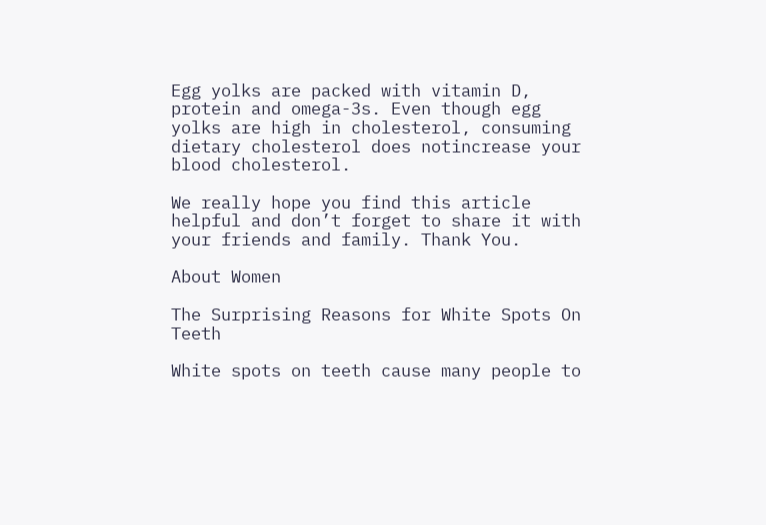Egg yolks are packed with vitamin D, protein and omega-3s. Even though egg yolks are high in cholesterol, consuming dietary cholesterol does notincrease your blood cholesterol.

We really hope you find this article helpful and don’t forget to share it with your friends and family. Thank You.

About Women

The Surprising Reasons for White Spots On Teeth

White spots on teeth cause many people to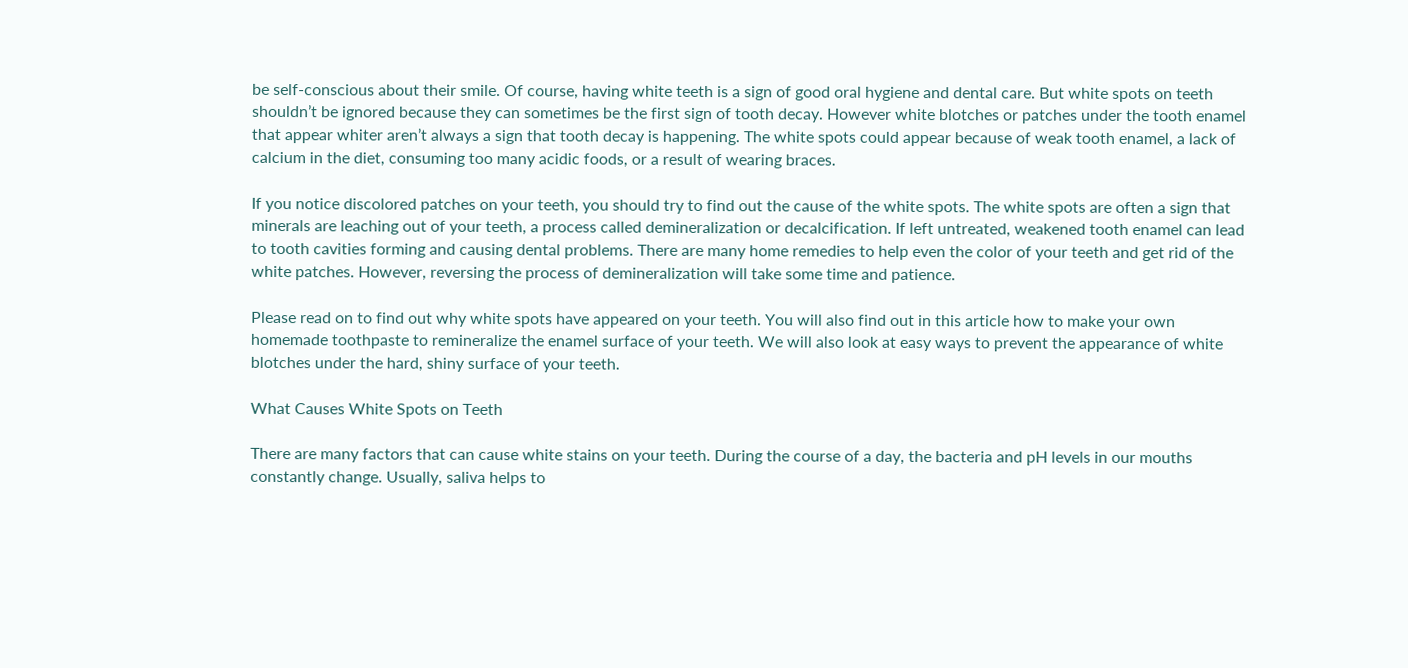be self-conscious about their smile. Of course, having white teeth is a sign of good oral hygiene and dental care. But white spots on teeth shouldn’t be ignored because they can sometimes be the first sign of tooth decay. However white blotches or patches under the tooth enamel that appear whiter aren’t always a sign that tooth decay is happening. The white spots could appear because of weak tooth enamel, a lack of calcium in the diet, consuming too many acidic foods, or a result of wearing braces.

If you notice discolored patches on your teeth, you should try to find out the cause of the white spots. The white spots are often a sign that minerals are leaching out of your teeth, a process called demineralization or decalcification. If left untreated, weakened tooth enamel can lead to tooth cavities forming and causing dental problems. There are many home remedies to help even the color of your teeth and get rid of the white patches. However, reversing the process of demineralization will take some time and patience.

Please read on to find out why white spots have appeared on your teeth. You will also find out in this article how to make your own homemade toothpaste to remineralize the enamel surface of your teeth. We will also look at easy ways to prevent the appearance of white blotches under the hard, shiny surface of your teeth.

What Causes White Spots on Teeth

There are many factors that can cause white stains on your teeth. During the course of a day, the bacteria and pH levels in our mouths constantly change. Usually, saliva helps to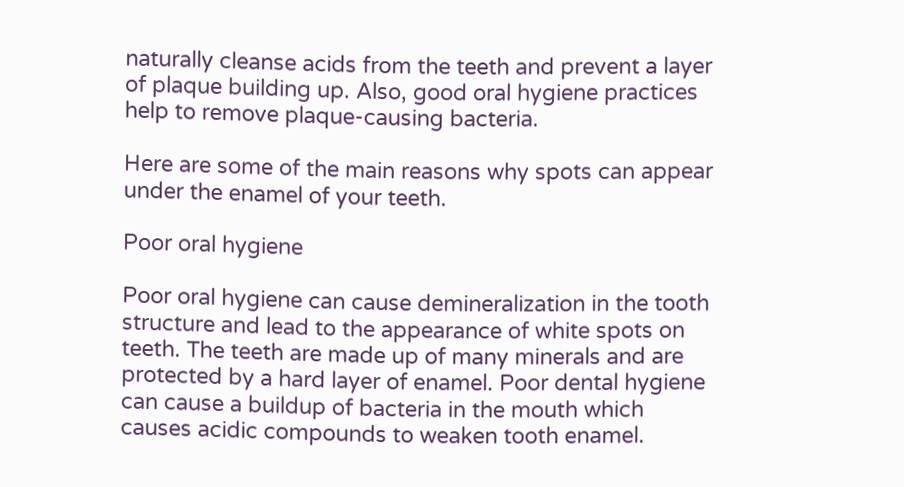naturally cleanse acids from the teeth and prevent a layer of plaque building up. Also, good oral hygiene practices help to remove plaque-causing bacteria.

Here are some of the main reasons why spots can appear under the enamel of your teeth.

Poor oral hygiene

Poor oral hygiene can cause demineralization in the tooth structure and lead to the appearance of white spots on teeth. The teeth are made up of many minerals and are protected by a hard layer of enamel. Poor dental hygiene can cause a buildup of bacteria in the mouth which causes acidic compounds to weaken tooth enamel.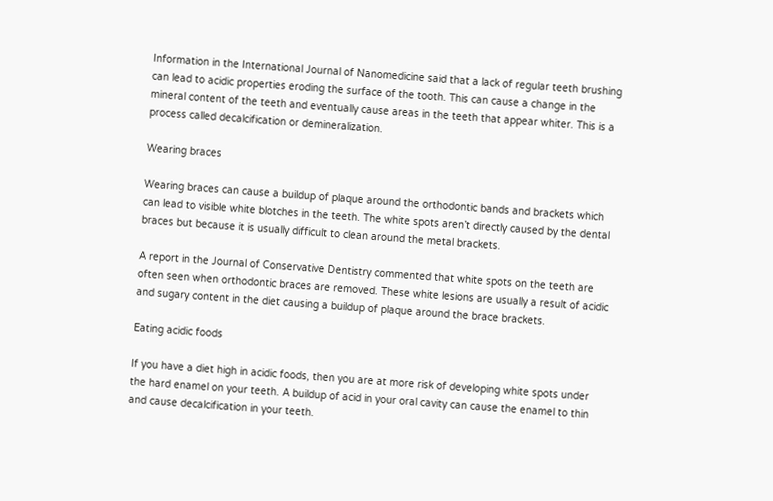Information in the International Journal of Nanomedicine said that a lack of regular teeth brushing can lead to acidic properties eroding the surface of the tooth. This can cause a change in the mineral content of the teeth and eventually cause areas in the teeth that appear whiter. This is a process called decalcification or demineralization.

Wearing braces

Wearing braces can cause a buildup of plaque around the orthodontic bands and brackets which can lead to visible white blotches in the teeth. The white spots aren’t directly caused by the dental braces but because it is usually difficult to clean around the metal brackets.

A report in the Journal of Conservative Dentistry commented that white spots on the teeth are often seen when orthodontic braces are removed. These white lesions are usually a result of acidic and sugary content in the diet causing a buildup of plaque around the brace brackets.

Eating acidic foods

If you have a diet high in acidic foods, then you are at more risk of developing white spots under the hard enamel on your teeth. A buildup of acid in your oral cavity can cause the enamel to thin and cause decalcification in your teeth.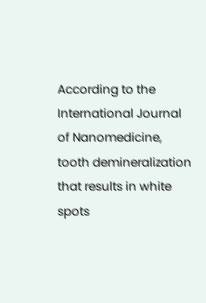According to the International Journal of Nanomedicine, tooth demineralization that results in white spots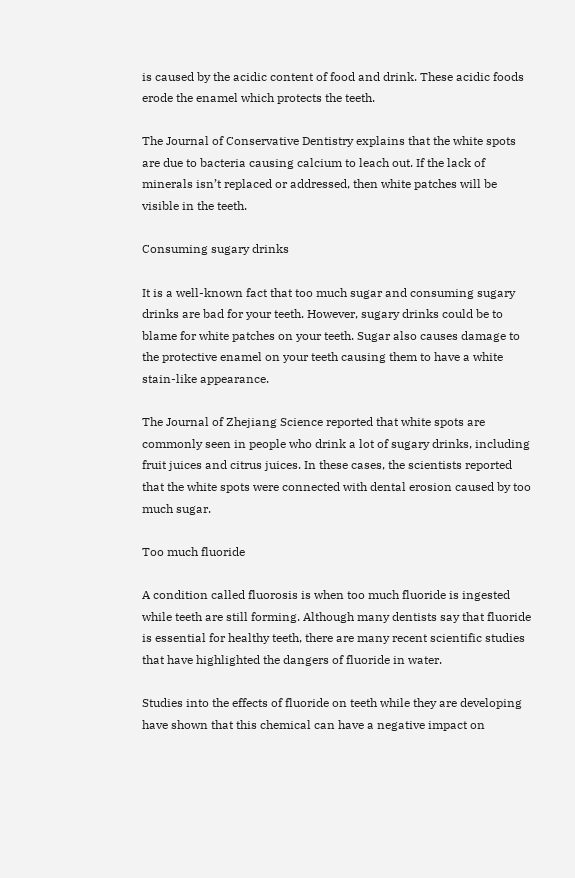is caused by the acidic content of food and drink. These acidic foods erode the enamel which protects the teeth.

The Journal of Conservative Dentistry explains that the white spots are due to bacteria causing calcium to leach out. If the lack of minerals isn’t replaced or addressed, then white patches will be visible in the teeth.

Consuming sugary drinks

It is a well-known fact that too much sugar and consuming sugary drinks are bad for your teeth. However, sugary drinks could be to blame for white patches on your teeth. Sugar also causes damage to the protective enamel on your teeth causing them to have a white stain-like appearance.

The Journal of Zhejiang Science reported that white spots are commonly seen in people who drink a lot of sugary drinks, including fruit juices and citrus juices. In these cases, the scientists reported that the white spots were connected with dental erosion caused by too much sugar.

Too much fluoride

A condition called fluorosis is when too much fluoride is ingested while teeth are still forming. Although many dentists say that fluoride is essential for healthy teeth, there are many recent scientific studies that have highlighted the dangers of fluoride in water.

Studies into the effects of fluoride on teeth while they are developing have shown that this chemical can have a negative impact on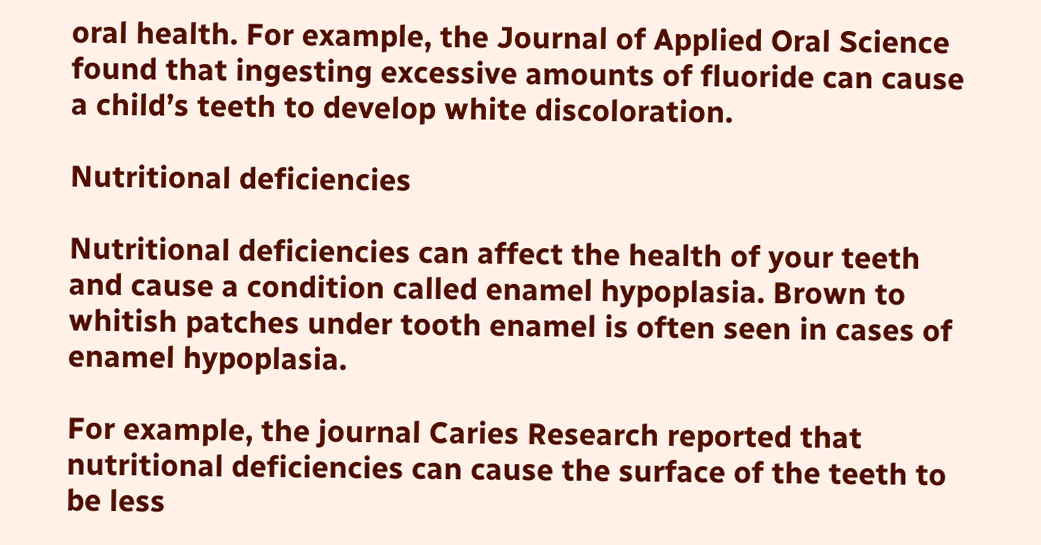oral health. For example, the Journal of Applied Oral Science found that ingesting excessive amounts of fluoride can cause a child’s teeth to develop white discoloration.

Nutritional deficiencies

Nutritional deficiencies can affect the health of your teeth and cause a condition called enamel hypoplasia. Brown to whitish patches under tooth enamel is often seen in cases of enamel hypoplasia.

For example, the journal Caries Research reported that nutritional deficiencies can cause the surface of the teeth to be less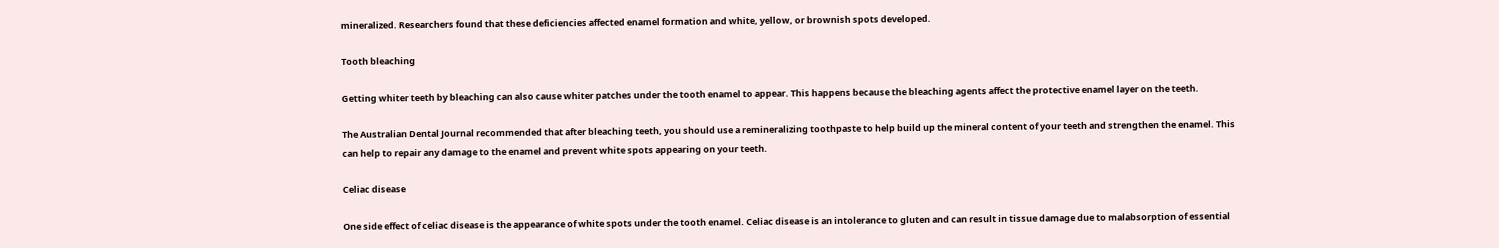mineralized. Researchers found that these deficiencies affected enamel formation and white, yellow, or brownish spots developed.

Tooth bleaching

Getting whiter teeth by bleaching can also cause whiter patches under the tooth enamel to appear. This happens because the bleaching agents affect the protective enamel layer on the teeth.

The Australian Dental Journal recommended that after bleaching teeth, you should use a remineralizing toothpaste to help build up the mineral content of your teeth and strengthen the enamel. This can help to repair any damage to the enamel and prevent white spots appearing on your teeth.

Celiac disease

One side effect of celiac disease is the appearance of white spots under the tooth enamel. Celiac disease is an intolerance to gluten and can result in tissue damage due to malabsorption of essential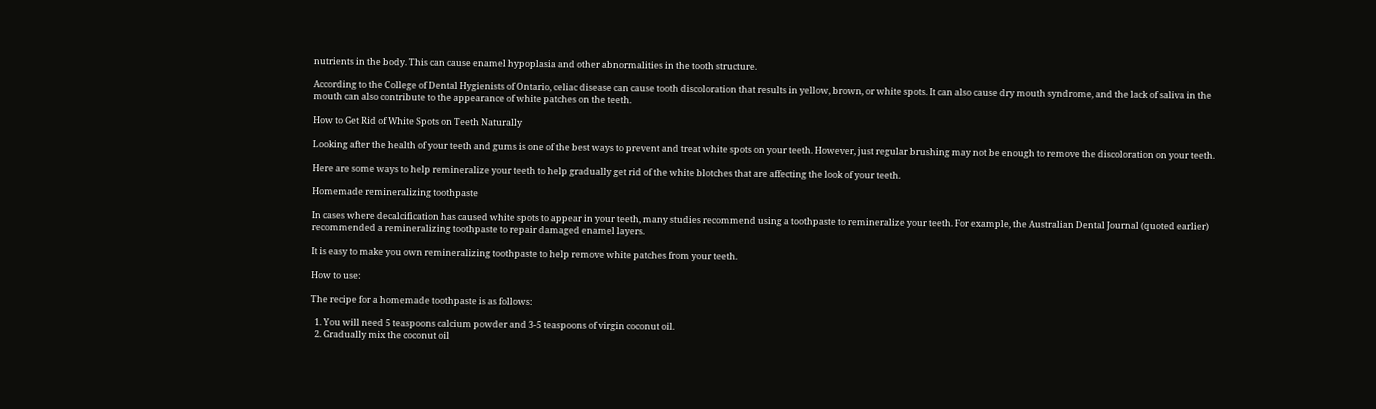nutrients in the body. This can cause enamel hypoplasia and other abnormalities in the tooth structure.

According to the College of Dental Hygienists of Ontario, celiac disease can cause tooth discoloration that results in yellow, brown, or white spots. It can also cause dry mouth syndrome, and the lack of saliva in the mouth can also contribute to the appearance of white patches on the teeth.

How to Get Rid of White Spots on Teeth Naturally

Looking after the health of your teeth and gums is one of the best ways to prevent and treat white spots on your teeth. However, just regular brushing may not be enough to remove the discoloration on your teeth.

Here are some ways to help remineralize your teeth to help gradually get rid of the white blotches that are affecting the look of your teeth.

Homemade remineralizing toothpaste

In cases where decalcification has caused white spots to appear in your teeth, many studies recommend using a toothpaste to remineralize your teeth. For example, the Australian Dental Journal (quoted earlier) recommended a remineralizing toothpaste to repair damaged enamel layers.

It is easy to make you own remineralizing toothpaste to help remove white patches from your teeth.

How to use:

The recipe for a homemade toothpaste is as follows:

  1. You will need 5 teaspoons calcium powder and 3-5 teaspoons of virgin coconut oil.
  2. Gradually mix the coconut oil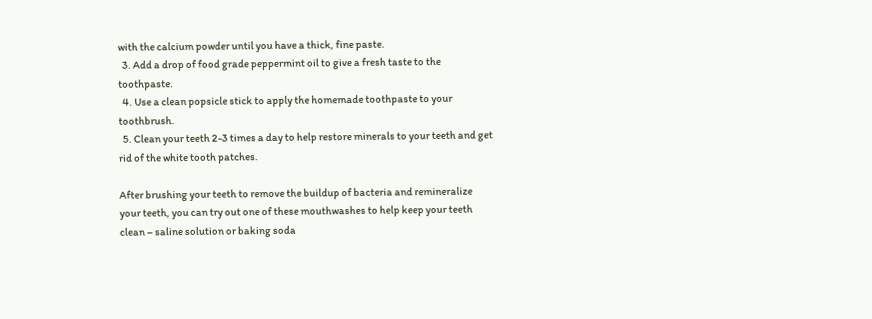with the calcium powder until you have a thick, fine paste.
  3. Add a drop of food grade peppermint oil to give a fresh taste to the toothpaste.
  4. Use a clean popsicle stick to apply the homemade toothpaste to your toothbrush.
  5. Clean your teeth 2-3 times a day to help restore minerals to your teeth and get rid of the white tooth patches.

After brushing your teeth to remove the buildup of bacteria and remineralize your teeth, you can try out one of these mouthwashes to help keep your teeth clean – saline solution or baking soda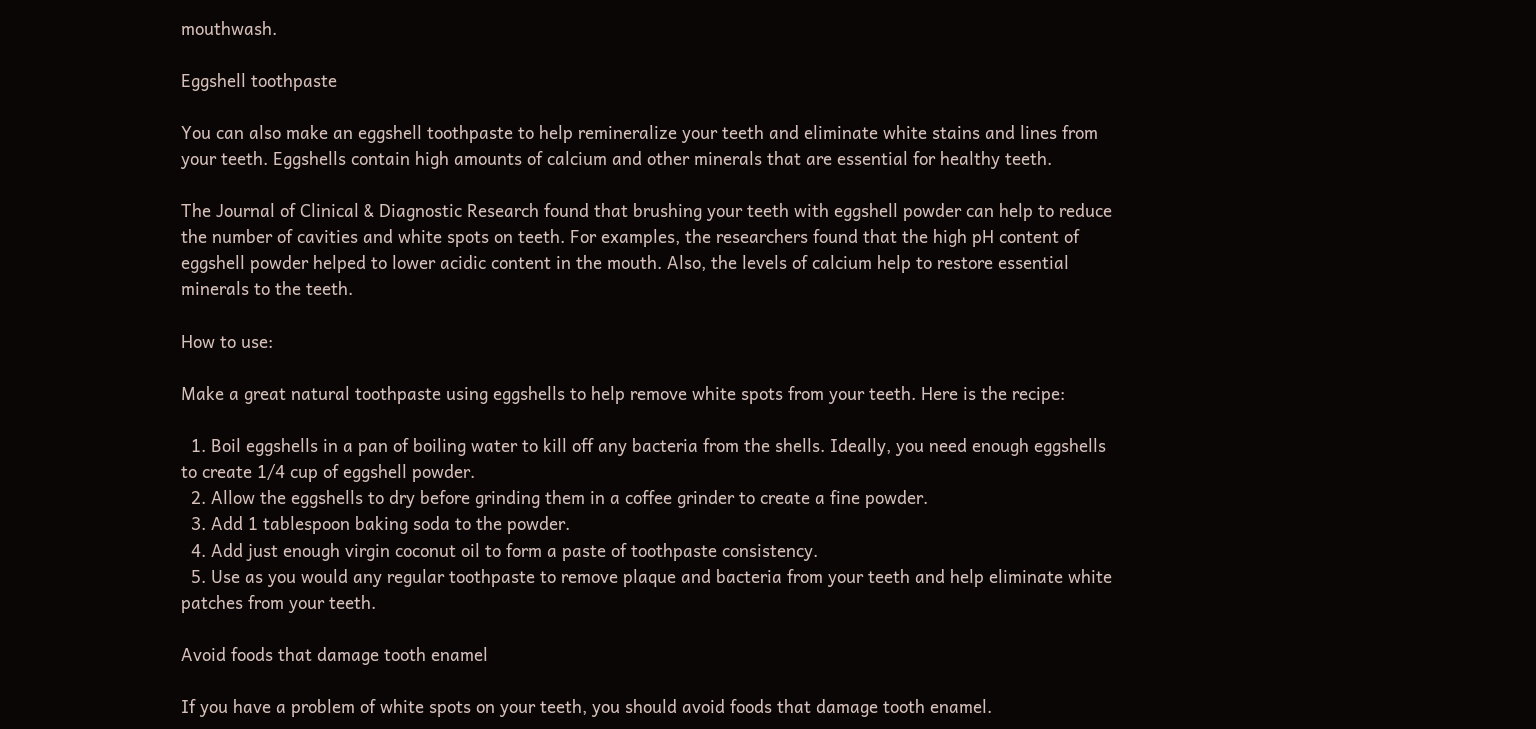mouthwash.

Eggshell toothpaste

You can also make an eggshell toothpaste to help remineralize your teeth and eliminate white stains and lines from your teeth. Eggshells contain high amounts of calcium and other minerals that are essential for healthy teeth.

The Journal of Clinical & Diagnostic Research found that brushing your teeth with eggshell powder can help to reduce the number of cavities and white spots on teeth. For examples, the researchers found that the high pH content of eggshell powder helped to lower acidic content in the mouth. Also, the levels of calcium help to restore essential minerals to the teeth.

How to use:

Make a great natural toothpaste using eggshells to help remove white spots from your teeth. Here is the recipe:

  1. Boil eggshells in a pan of boiling water to kill off any bacteria from the shells. Ideally, you need enough eggshells to create 1/4 cup of eggshell powder.
  2. Allow the eggshells to dry before grinding them in a coffee grinder to create a fine powder.
  3. Add 1 tablespoon baking soda to the powder.
  4. Add just enough virgin coconut oil to form a paste of toothpaste consistency.
  5. Use as you would any regular toothpaste to remove plaque and bacteria from your teeth and help eliminate white patches from your teeth.

Avoid foods that damage tooth enamel

If you have a problem of white spots on your teeth, you should avoid foods that damage tooth enamel.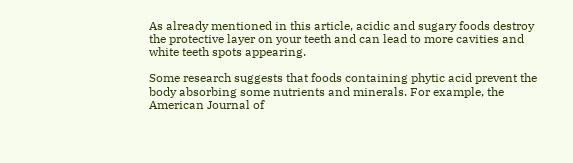As already mentioned in this article, acidic and sugary foods destroy the protective layer on your teeth and can lead to more cavities and white teeth spots appearing.

Some research suggests that foods containing phytic acid prevent the body absorbing some nutrients and minerals. For example, the American Journal of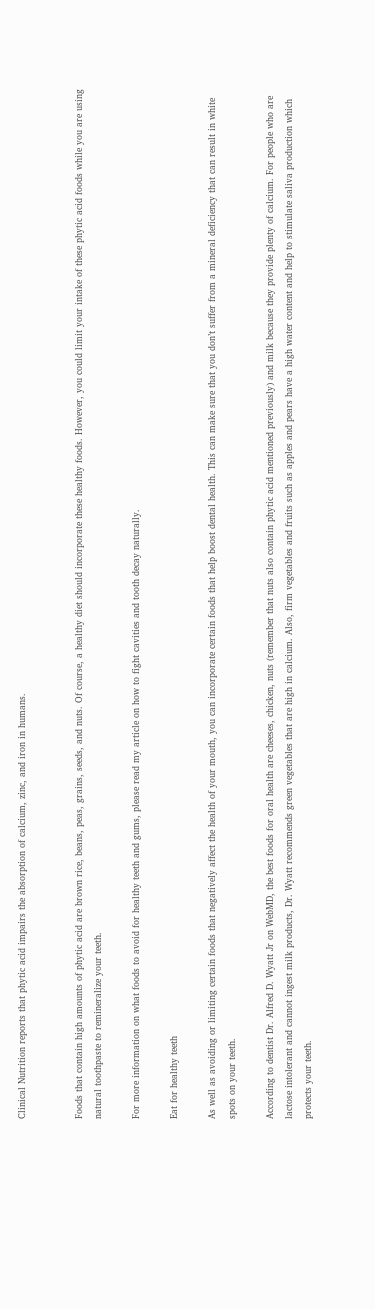Clinical Nutrition reports that phytic acid impairs the absorption of calcium, zinc, and iron in humans.


Foods that contain high amounts of phytic acid are brown rice, beans, peas, grains, seeds, and nuts. Of course, a healthy diet should incorporate these healthy foods. However, you could limit your intake of these phytic acid foods while you are using natural toothpaste to remineralize your teeth.

For more information on what foods to avoid for healthy teeth and gums, please read my article on how to fight cavities and tooth decay naturally.

Eat for healthy teeth

As well as avoiding or limiting certain foods that negatively affect the health of your mouth, you can incorporate certain foods that help boost dental health. This can make sure that you don’t suffer from a mineral deficiency that can result in white spots on your teeth.

According to dentist Dr. Alfred D. Wyatt Jr on WebMD, the best foods for oral health are cheeses, chicken, nuts (remember that nuts also contain phytic acid mentioned previously) and milk because they provide plenty of calcium. For people who are lactose intolerant and cannot ingest milk products, Dr. Wyatt recommends green vegetables that are high in calcium. Also, firm vegetables and fruits such as apples and pears have a high water content and help to stimulate saliva production which protects your teeth.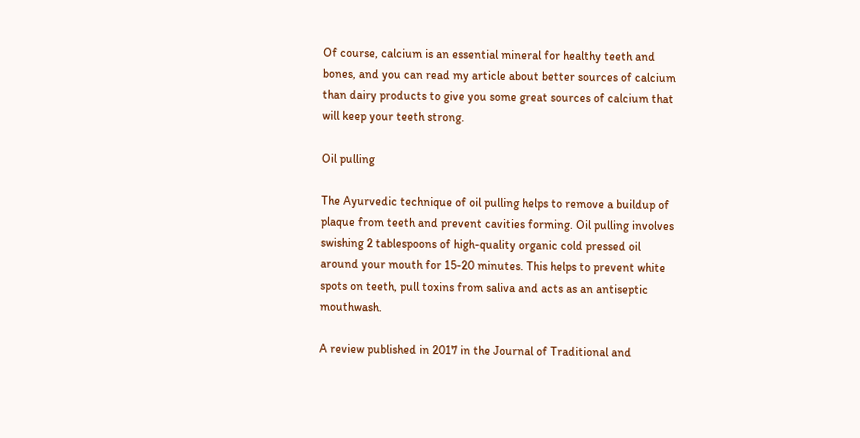Of course, calcium is an essential mineral for healthy teeth and bones, and you can read my article about better sources of calcium than dairy products to give you some great sources of calcium that will keep your teeth strong.

Oil pulling

The Ayurvedic technique of oil pulling helps to remove a buildup of plaque from teeth and prevent cavities forming. Oil pulling involves swishing 2 tablespoons of high-quality organic cold pressed oil around your mouth for 15-20 minutes. This helps to prevent white spots on teeth, pull toxins from saliva and acts as an antiseptic mouthwash.

A review published in 2017 in the Journal of Traditional and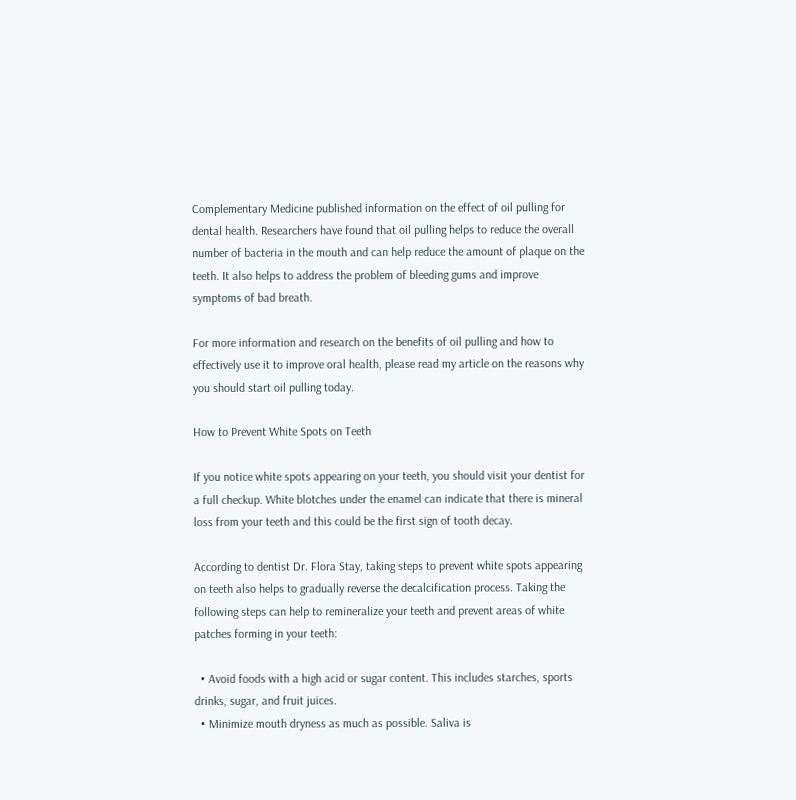Complementary Medicine published information on the effect of oil pulling for dental health. Researchers have found that oil pulling helps to reduce the overall number of bacteria in the mouth and can help reduce the amount of plaque on the teeth. It also helps to address the problem of bleeding gums and improve symptoms of bad breath.

For more information and research on the benefits of oil pulling and how to effectively use it to improve oral health, please read my article on the reasons why you should start oil pulling today.

How to Prevent White Spots on Teeth

If you notice white spots appearing on your teeth, you should visit your dentist for a full checkup. White blotches under the enamel can indicate that there is mineral loss from your teeth and this could be the first sign of tooth decay.

According to dentist Dr. Flora Stay, taking steps to prevent white spots appearing on teeth also helps to gradually reverse the decalcification process. Taking the following steps can help to remineralize your teeth and prevent areas of white patches forming in your teeth:

  • Avoid foods with a high acid or sugar content. This includes starches, sports drinks, sugar, and fruit juices.
  • Minimize mouth dryness as much as possible. Saliva is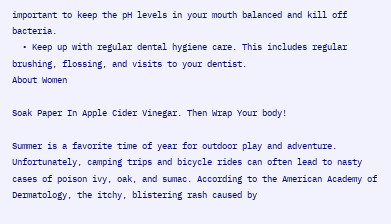important to keep the pH levels in your mouth balanced and kill off bacteria.
  • Keep up with regular dental hygiene care. This includes regular brushing, flossing, and visits to your dentist.
About Women

Soak Paper In Apple Cider Vinegar. Then Wrap Your body!

Summer is a favorite time of year for outdoor play and adventure. Unfortunately, camping trips and bicycle rides can often lead to nasty cases of poison ivy, oak, and sumac. According to the American Academy of Dermatology, the itchy, blistering rash caused by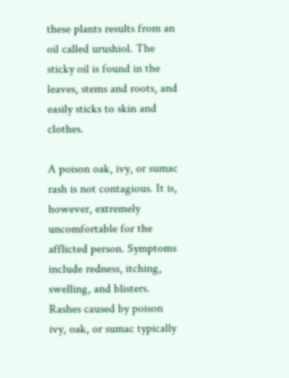these plants results from an oil called urushiol. The sticky oil is found in the leaves, stems and roots, and easily sticks to skin and clothes.

A poison oak, ivy, or sumac rash is not contagious. It is, however, extremely uncomfortable for the afflicted person. Symptoms include redness, itching, swelling, and blisters. Rashes caused by poison ivy, oak, or sumac typically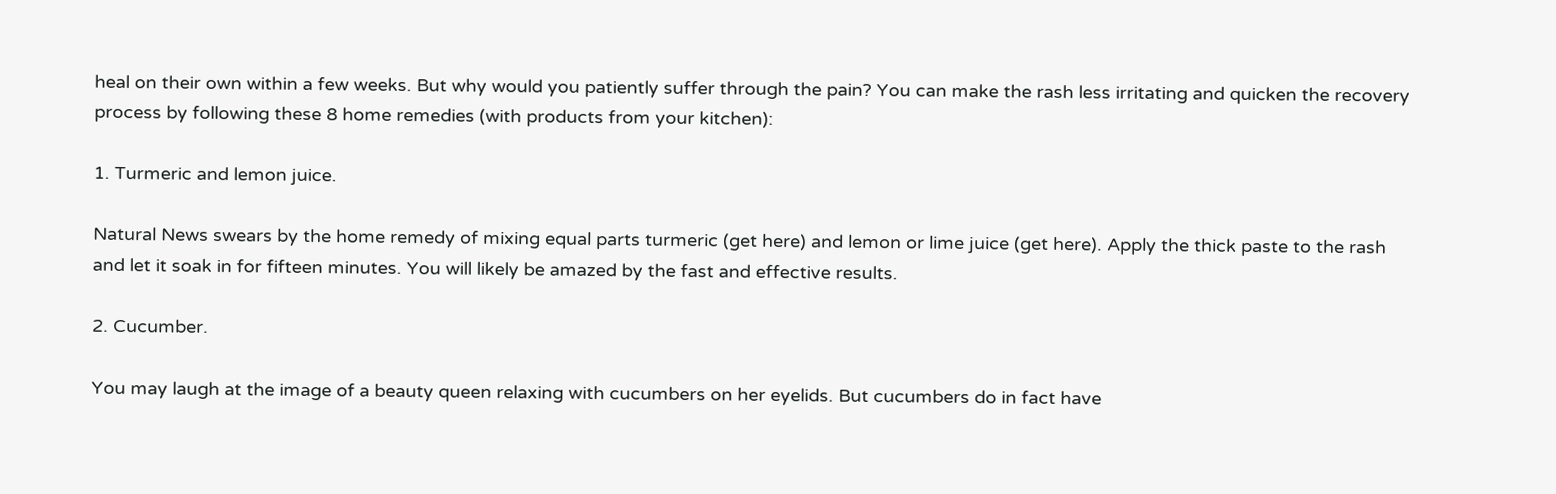heal on their own within a few weeks. But why would you patiently suffer through the pain? You can make the rash less irritating and quicken the recovery process by following these 8 home remedies (with products from your kitchen):

1. Turmeric and lemon juice.

Natural News swears by the home remedy of mixing equal parts turmeric (get here) and lemon or lime juice (get here). Apply the thick paste to the rash and let it soak in for fifteen minutes. You will likely be amazed by the fast and effective results.

2. Cucumber.

You may laugh at the image of a beauty queen relaxing with cucumbers on her eyelids. But cucumbers do in fact have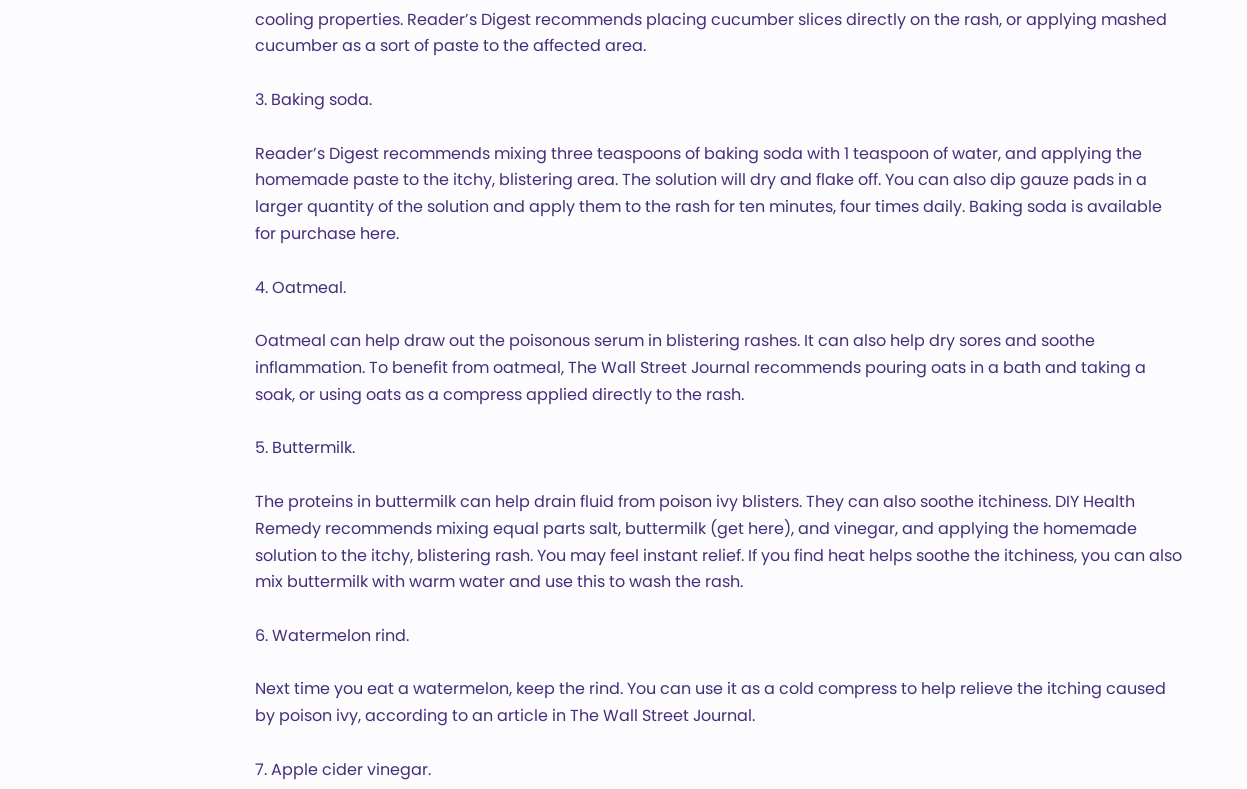cooling properties. Reader’s Digest recommends placing cucumber slices directly on the rash, or applying mashed cucumber as a sort of paste to the affected area.

3. Baking soda.

Reader’s Digest recommends mixing three teaspoons of baking soda with 1 teaspoon of water, and applying the homemade paste to the itchy, blistering area. The solution will dry and flake off. You can also dip gauze pads in a larger quantity of the solution and apply them to the rash for ten minutes, four times daily. Baking soda is available for purchase here.

4. Oatmeal.

Oatmeal can help draw out the poisonous serum in blistering rashes. It can also help dry sores and soothe inflammation. To benefit from oatmeal, The Wall Street Journal recommends pouring oats in a bath and taking a soak, or using oats as a compress applied directly to the rash.

5. Buttermilk.

The proteins in buttermilk can help drain fluid from poison ivy blisters. They can also soothe itchiness. DIY Health Remedy recommends mixing equal parts salt, buttermilk (get here), and vinegar, and applying the homemade solution to the itchy, blistering rash. You may feel instant relief. If you find heat helps soothe the itchiness, you can also mix buttermilk with warm water and use this to wash the rash.

6. Watermelon rind.

Next time you eat a watermelon, keep the rind. You can use it as a cold compress to help relieve the itching caused by poison ivy, according to an article in The Wall Street Journal.

7. Apple cider vinegar.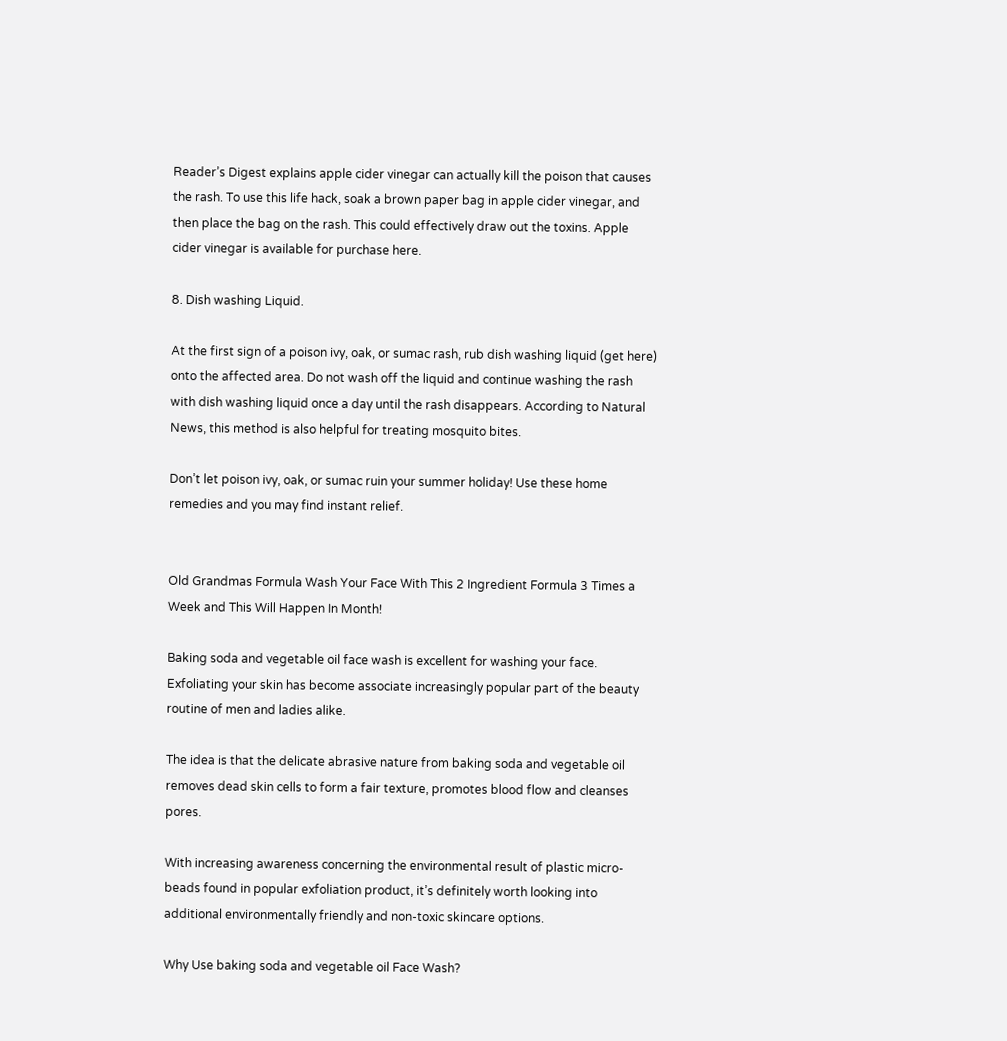Reader’s Digest explains apple cider vinegar can actually kill the poison that causes the rash. To use this life hack, soak a brown paper bag in apple cider vinegar, and then place the bag on the rash. This could effectively draw out the toxins. Apple cider vinegar is available for purchase here.

8. Dish washing Liquid.

At the first sign of a poison ivy, oak, or sumac rash, rub dish washing liquid (get here) onto the affected area. Do not wash off the liquid and continue washing the rash with dish washing liquid once a day until the rash disappears. According to Natural News, this method is also helpful for treating mosquito bites.

Don’t let poison ivy, oak, or sumac ruin your summer holiday! Use these home remedies and you may find instant relief.


Old Grandmas Formula Wash Your Face With This 2 Ingredient Formula 3 Times a Week and This Will Happen In Month!

Baking soda and vegetable oil face wash is excellent for washing your face. Exfoliating your skin has become associate increasingly popular part of the beauty routine of men and ladies alike.

The idea is that the delicate abrasive nature from baking soda and vegetable oil removes dead skin cells to form a fair texture, promotes blood flow and cleanses pores.

With increasing awareness concerning the environmental result of plastic micro-beads found in popular exfoliation product, it’s definitely worth looking into additional environmentally friendly and non-toxic skincare options.

Why Use baking soda and vegetable oil Face Wash?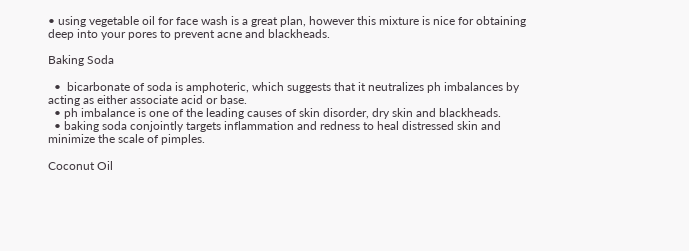• using vegetable oil for face wash is a great plan, however this mixture is nice for obtaining deep into your pores to prevent acne and blackheads.

Baking Soda

  •  bicarbonate of soda is amphoteric, which suggests that it neutralizes ph imbalances by acting as either associate acid or base.
  • ph imbalance is one of the leading causes of skin disorder, dry skin and blackheads.
  • baking soda conjointly targets inflammation and redness to heal distressed skin and minimize the scale of pimples.

Coconut Oil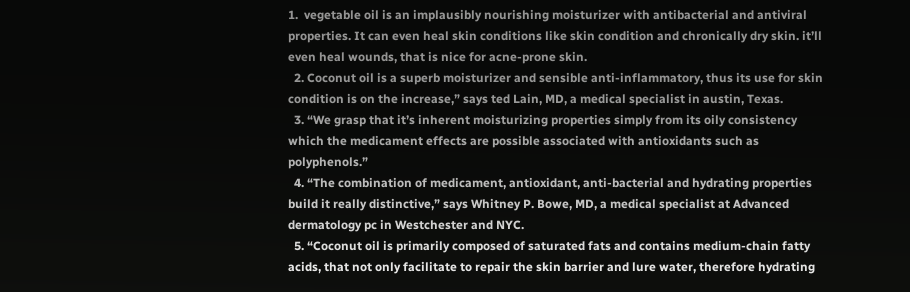1.  vegetable oil is an implausibly nourishing moisturizer with antibacterial and antiviral properties. It can even heal skin conditions like skin condition and chronically dry skin. it’ll even heal wounds, that is nice for acne-prone skin.
  2. Coconut oil is a superb moisturizer and sensible anti-inflammatory, thus its use for skin condition is on the increase,” says ted Lain, MD, a medical specialist in austin, Texas.
  3. “We grasp that it’s inherent moisturizing properties simply from its oily consistency which the medicament effects are possible associated with antioxidants such as polyphenols.”
  4. “The combination of medicament, antioxidant, anti-bacterial and hydrating properties build it really distinctive,” says Whitney P. Bowe, MD, a medical specialist at Advanced dermatology pc in Westchester and NYC.
  5. “Coconut oil is primarily composed of saturated fats and contains medium-chain fatty acids, that not only facilitate to repair the skin barrier and lure water, therefore hydrating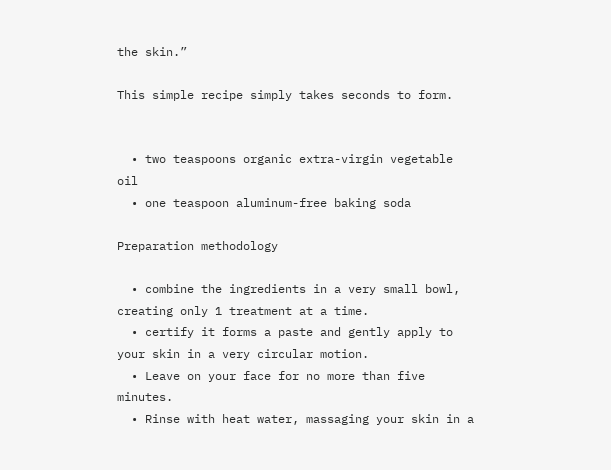the skin.”

This simple recipe simply takes seconds to form.


  • two teaspoons organic extra-virgin vegetable oil
  • one teaspoon aluminum-free baking soda

Preparation methodology

  • combine the ingredients in a very small bowl, creating only 1 treatment at a time.
  • certify it forms a paste and gently apply to your skin in a very circular motion.
  • Leave on your face for no more than five minutes.
  • Rinse with heat water, massaging your skin in a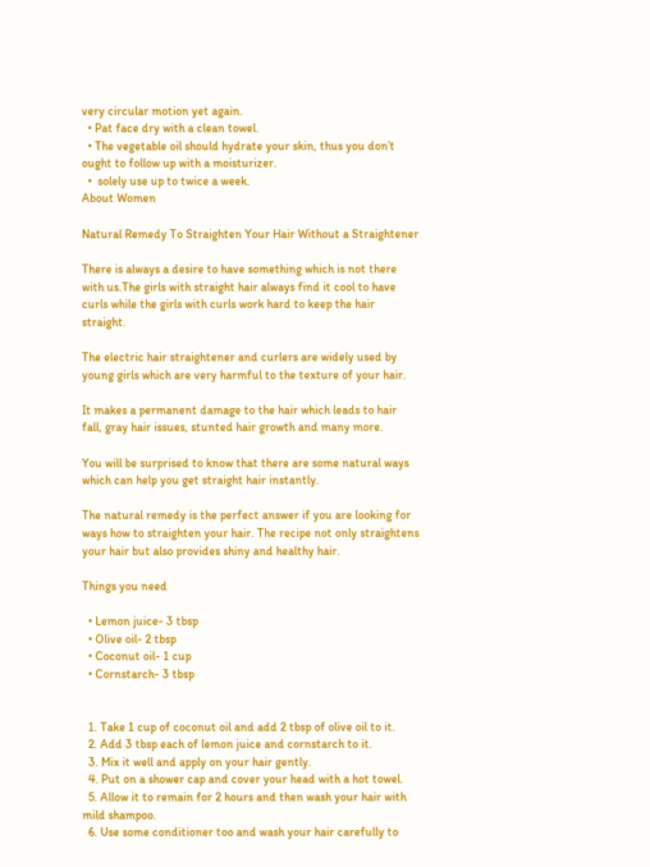very circular motion yet again.
  • Pat face dry with a clean towel.
  • The vegetable oil should hydrate your skin, thus you don’t ought to follow up with a moisturizer.
  •  solely use up to twice a week.
About Women

Natural Remedy To Straighten Your Hair Without a Straightener

There is always a desire to have something which is not there with us.The girls with straight hair always find it cool to have curls while the girls with curls work hard to keep the hair straight.

The electric hair straightener and curlers are widely used by young girls which are very harmful to the texture of your hair.

It makes a permanent damage to the hair which leads to hair fall, gray hair issues, stunted hair growth and many more.

You will be surprised to know that there are some natural ways which can help you get straight hair instantly.

The natural remedy is the perfect answer if you are looking for ways how to straighten your hair. The recipe not only straightens your hair but also provides shiny and healthy hair.

Things you need

  • Lemon juice- 3 tbsp
  • Olive oil- 2 tbsp
  • Coconut oil- 1 cup
  • Cornstarch- 3 tbsp


  1. Take 1 cup of coconut oil and add 2 tbsp of olive oil to it.
  2. Add 3 tbsp each of lemon juice and cornstarch to it.
  3. Mix it well and apply on your hair gently.
  4. Put on a shower cap and cover your head with a hot towel.
  5. Allow it to remain for 2 hours and then wash your hair with mild shampoo.
  6. Use some conditioner too and wash your hair carefully to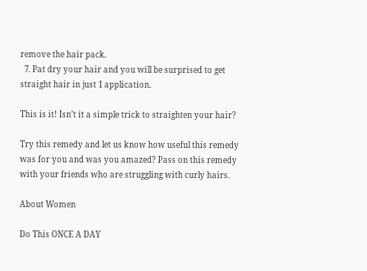remove the hair pack.
  7. Pat dry your hair and you will be surprised to get straight hair in just 1 application.

This is it! Isn’t it a simple trick to straighten your hair?

Try this remedy and let us know how useful this remedy was for you and was you amazed? Pass on this remedy with your friends who are struggling with curly hairs.

About Women

Do This ONCE A DAY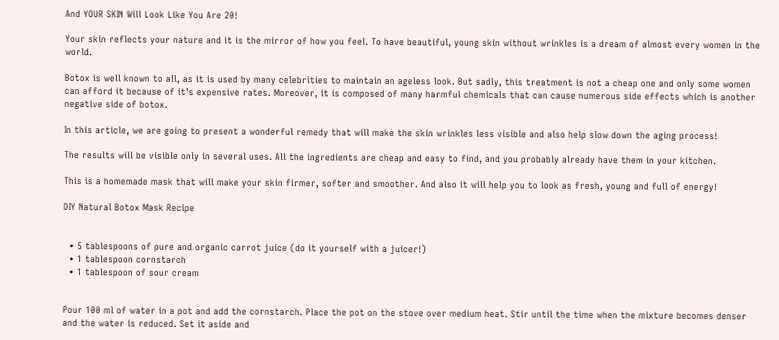And YOUR SKIN Will Look Like You Are 20!

Your skin reflects your nature and it is the mirror of how you feel. To have beautiful, young skin without wrinkles is a dream of almost every women in the world.

Botox is well known to all, as it is used by many celebrities to maintain an ageless look. But sadly, this treatment is not a cheap one and only some women can afford it because of it’s expensive rates. Moreover, it is composed of many harmful chemicals that can cause numerous side effects which is another negative side of botox.

In this article, we are going to present a wonderful remedy that will make the skin wrinkles less visible and also help slow down the aging process!

The results will be visible only in several uses. All the ingredients are cheap and easy to find, and you probably already have them in your kitchen.

This is a homemade mask that will make your skin firmer, softer and smoother. And also it will help you to look as fresh, young and full of energy!

DIY Natural Botox Mask Recipe


  • 5 tablespoons of pure and organic carrot juice (do it yourself with a juicer!)
  • 1 tablespoon cornstarch
  • 1 tablespoon of sour cream


Pour 100 ml of water in a pot and add the cornstarch. Place the pot on the stove over medium heat. Stir until the time when the mixture becomes denser and the water is reduced. Set it aside and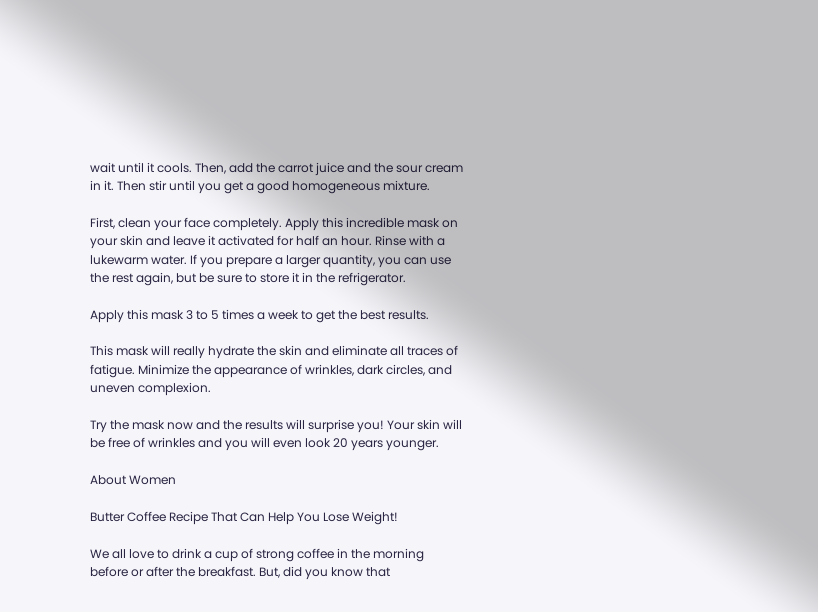wait until it cools. Then, add the carrot juice and the sour cream in it. Then stir until you get a good homogeneous mixture.

First, clean your face completely. Apply this incredible mask on your skin and leave it activated for half an hour. Rinse with a lukewarm water. If you prepare a larger quantity, you can use the rest again, but be sure to store it in the refrigerator.

Apply this mask 3 to 5 times a week to get the best results.

This mask will really hydrate the skin and eliminate all traces of fatigue. Minimize the appearance of wrinkles, dark circles, and uneven complexion.

Try the mask now and the results will surprise you! Your skin will be free of wrinkles and you will even look 20 years younger.

About Women

Butter Coffee Recipe That Can Help You Lose Weight!

We all love to drink a cup of strong coffee in the morning before or after the breakfast. But, did you know that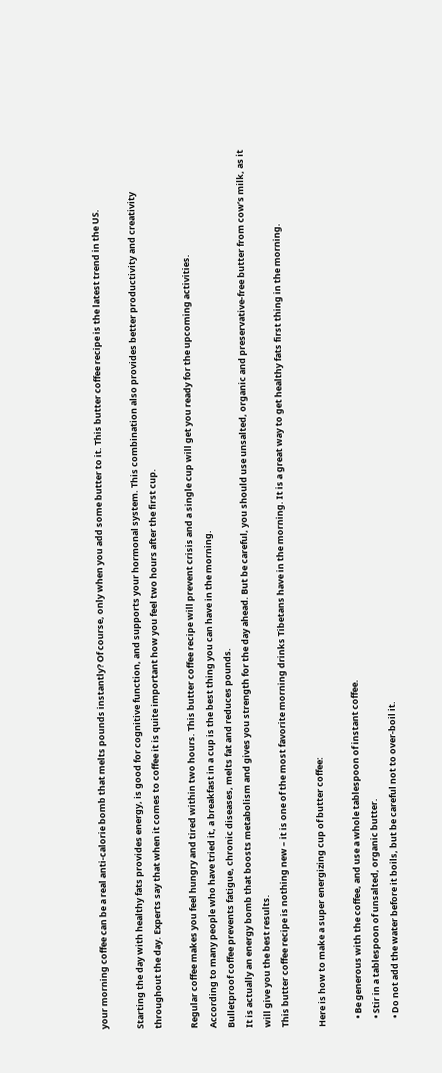your morning coffee can be a real anti-calorie bomb that melts pounds instantly? Of course, only when you add some butter to it. This butter coffee recipe is the latest trend in the US.

Starting the day with healthy fats provides energy, is good for cognitive function, and supports your hormonal system. This combination also provides better productivity and creativity throughout the day. Experts say that when it comes to coffee it is quite important how you feel two hours after the first cup.

Regular coffee makes you feel hungry and tired within two hours. This butter coffee recipe will prevent crisis and a single cup will get you ready for the upcoming activities.
According to many people who have tried it, a breakfast in a cup is the best thing you can have in the morning.
Bulletproof coffee prevents fatigue, chronic diseases, melts fat and reduces pounds.
It is actually an energy bomb that boosts metabolism and gives you strength for the day ahead. But be careful, you should use unsalted, organic and preservative-free butter from cow’s milk, as it will give you the best results.
This butter coffee recipe is nothing new – it is one of the most favorite morning drinks Tibetans have in the morning. It is a great way to get healthy fats first thing in the morning.

Here is how to make a super energizing cup of butter coffee:

    • Be generous with the coffee, and use a whole tablespoon of instant coffee.
    • Stir in a tablespoon of unsalted, organic butter.
    • Do not add the water before it boils, but be careful not to over-boil it.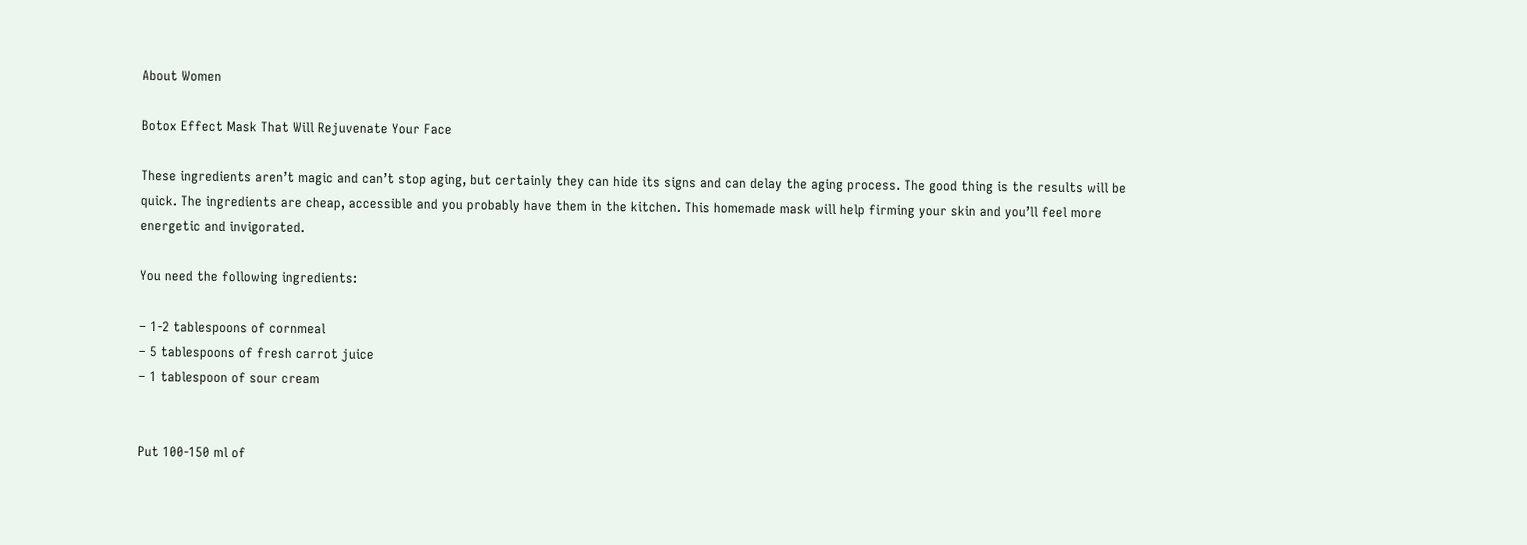About Women

Botox Effect Mask That Will Rejuvenate Your Face

These ingredients aren’t magic and can’t stop aging, but certainly they can hide its signs and can delay the aging process. The good thing is the results will be quick. The ingredients are cheap, accessible and you probably have them in the kitchen. This homemade mask will help firming your skin and you’ll feel more energetic and invigorated.

You need the following ingredients:

– 1-2 tablespoons of cornmeal
– 5 tablespoons of fresh carrot juice
– 1 tablespoon of sour cream


Put 100-150 ml of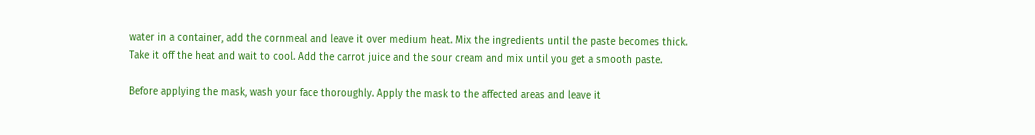water in a container, add the cornmeal and leave it over medium heat. Mix the ingredients until the paste becomes thick. Take it off the heat and wait to cool. Add the carrot juice and the sour cream and mix until you get a smooth paste.

Before applying the mask, wash your face thoroughly. Apply the mask to the affected areas and leave it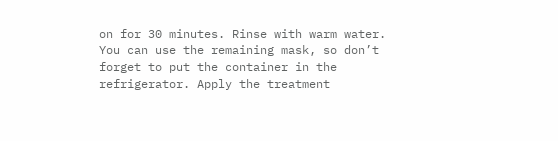on for 30 minutes. Rinse with warm water. You can use the remaining mask, so don’t forget to put the container in the refrigerator. Apply the treatment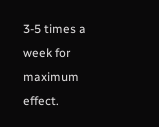3-5 times a week for maximum effect.